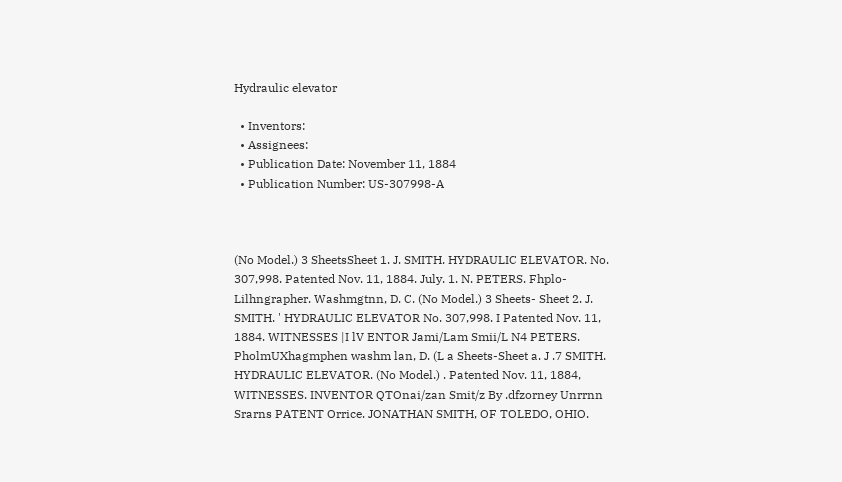Hydraulic elevator

  • Inventors:
  • Assignees:
  • Publication Date: November 11, 1884
  • Publication Number: US-307998-A



(No Model.) 3 SheetsSheet 1. J. SMITH. HYDRAULIC ELEVATOR. No. 307,998. Patented Nov. 11, 1884. July. 1. N. PETERS. Fhplo-Lilhngrapher. Washmgtnn, D. C. (No Model.) 3 Sheets- Sheet 2. J. SMITH. ' HYDRAULIC ELEVATOR No. 307,998. I Patented Nov. 11, 1884. WITNESSES |I lV ENTOR Jami/Lam Smii/L N4 PETERS. PholmUXhagmphen washm lan, D. (L a Sheets-Sheet a. J .7 SMITH. HYDRAULIC ELEVATOR. (No Model.) . Patented Nov. 11, 1884, WITNESSES. INVENTOR QTOnai/zan Smit/z By .dfzorney Unrrnn Srarns PATENT Orrice. JONATHAN SMITH, OF TOLEDO, OHIO.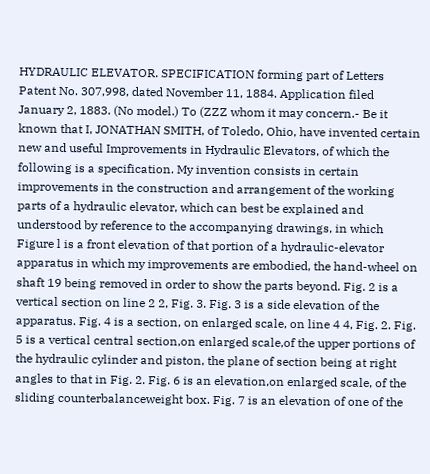HYDRAULIC ELEVATOR. SPECIFICATION forming part of Letters Patent No. 307,998, dated November 11, 1884. Application filed January 2, 1883. (No model.) To (ZZZ whom it may concern.- Be it known that I, JONATHAN SMITH, of Toledo, Ohio, have invented certain new and useful Improvements in Hydraulic Elevators, of which the following is a specification. My invention consists in certain improvements in the construction and arrangement of the working parts of a hydraulic elevator, which can best be explained and understood by reference to the accompanying drawings, in which Figure l is a front elevation of that portion of a hydraulic-elevator apparatus in which my improvements are embodied, the hand-wheel on shaft 19 being removed in order to show the parts beyond. Fig. 2 is a vertical section on line 2 2, Fig. 3. Fig. 3 is a side elevation of the apparatus. Fig. 4 is a section, on enlarged scale, on line 4 4, Fig. 2. Fig. 5 is a vertical central section,on enlarged scale,of the upper portions of the hydraulic cylinder and piston, the plane of section being at right angles to that in Fig. 2. Fig. 6 is an elevation,on enlarged scale, of the sliding counterbalanceweight box. Fig. 7 is an elevation of one of the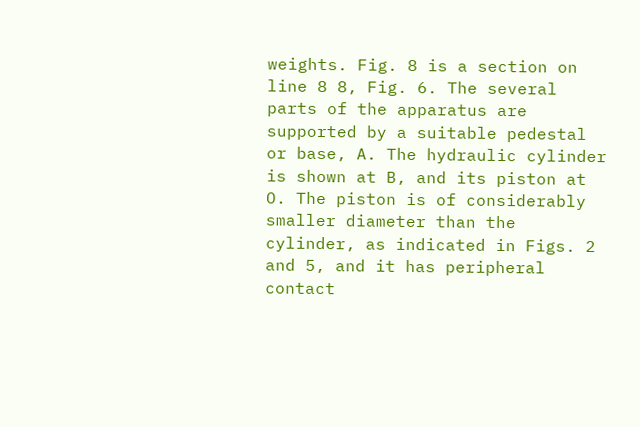weights. Fig. 8 is a section on line 8 8, Fig. 6. The several parts of the apparatus are supported by a suitable pedestal or base, A. The hydraulic cylinder is shown at B, and its piston at O. The piston is of considerably smaller diameter than the cylinder, as indicated in Figs. 2 and 5, and it has peripheral contact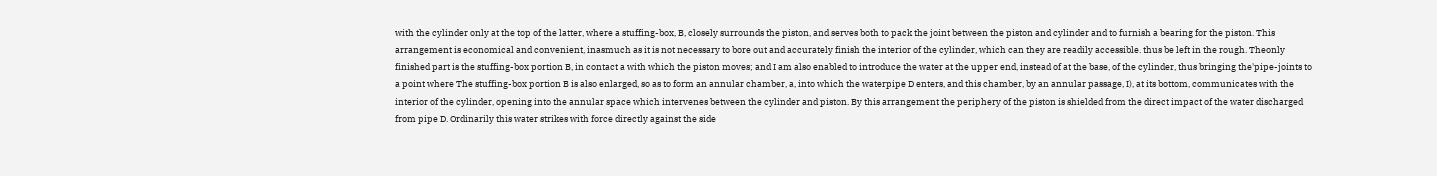with the cylinder only at the top of the latter, where a stuffing-box, B, closely surrounds the piston, and serves both to pack the joint between the piston and cylinder and to furnish a bearing for the piston. This arrangement is economical and convenient, inasmuch as it is not necessary to bore out and accurately finish the interior of the cylinder, which can they are readily accessible. thus be left in the rough. Theonly finished part is the stuffing-box portion B, in contact a with which the piston moves; and I am also enabled to introduce the water at the upper end, instead of at the base, of the cylinder, thus bringing the'pipe-joints to a point where The stuffing-box portion B is also enlarged, so as to form an annular chamber, a, into which the waterpipe D enters, and this chamber, by an annular passage, I), at its bottom, communicates with the interior of the cylinder, opening into the annular space which intervenes between the cylinder and piston. By this arrangement the periphery of the piston is shielded from the direct impact of the water discharged from pipe D. Ordinarily this water strikes with force directly against the side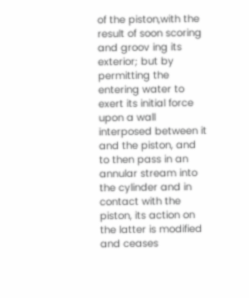of the piston,with the result of soon scoring and groov ing its exterior; but by permitting the entering water to exert its initial force upon a wall interposed between it and the piston, and to then pass in an annular stream into the cylinder and in contact with the piston, its action on the latter is modified and ceases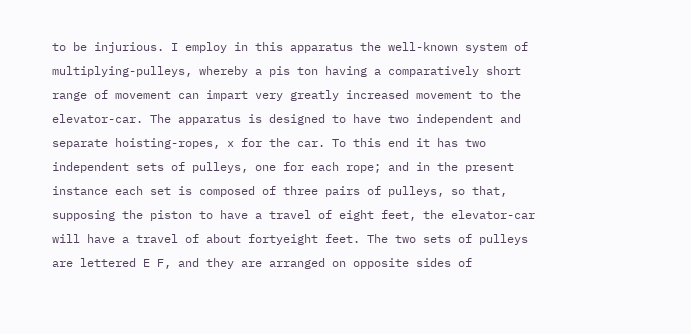to be injurious. I employ in this apparatus the well-known system of multiplying-pulleys, whereby a pis ton having a comparatively short range of movement can impart very greatly increased movement to the elevator-car. The apparatus is designed to have two independent and separate hoisting-ropes, x for the car. To this end it has two independent sets of pulleys, one for each rope; and in the present instance each set is composed of three pairs of pulleys, so that, supposing the piston to have a travel of eight feet, the elevator-car will have a travel of about fortyeight feet. The two sets of pulleys are lettered E F, and they are arranged on opposite sides of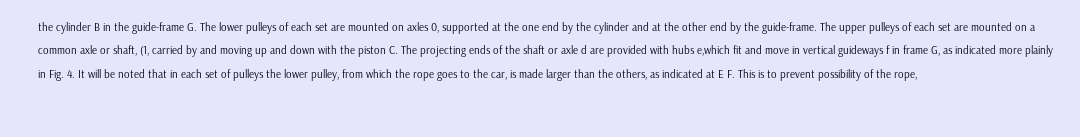the cylinder B in the guide-frame G. The lower pulleys of each set are mounted on axles 0, supported at the one end by the cylinder and at the other end by the guide-frame. The upper pulleys of each set are mounted on a common axle or shaft, (1, carried by and moving up and down with the piston C. The projecting ends of the shaft or axle d are provided with hubs e,which fit and move in vertical guideways f in frame G, as indicated more plainly in Fig. 4. It will be noted that in each set of pulleys the lower pulley, from which the rope goes to the car, is made larger than the others, as indicated at E F. This is to prevent possibility of the rope,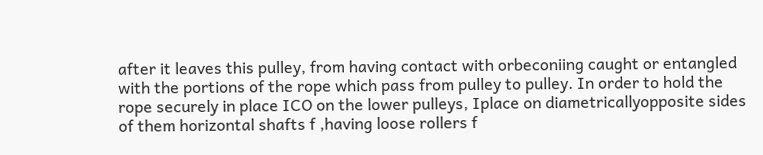after it leaves this pulley, from having contact with orbeconiing caught or entangled with the portions of the rope which pass from pulley to pulley. In order to hold the rope securely in place ICO on the lower pulleys, Iplace on diametricallyopposite sides of them horizontal shafts f ,having loose rollers f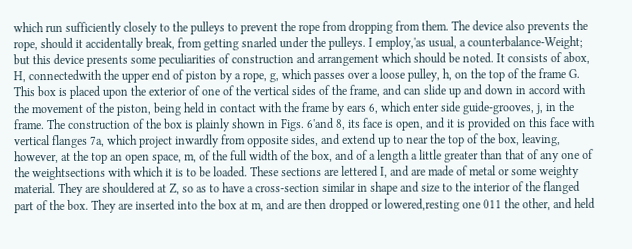which run sufficiently closely to the pulleys to prevent the rope from dropping from them. The device also prevents the rope, should it accidentally break, from getting snarled under the pulleys. I employ,'as usual, a counterbalance-Weight; but this device presents some peculiarities of construction and arrangement which should be noted. It consists of abox, H, connectedwith the upper end of piston by a rope, g, which passes over a loose pulley, h, on the top of the frame G. This box is placed upon the exterior of one of the vertical sides of the frame, and can slide up and down in accord with the movement of the piston, being held in contact with the frame by ears 6, which enter side guide-grooves, j, in the frame. The construction of the box is plainly shown in Figs. 6'and 8, its face is open, and it is provided on this face with vertical flanges 7a, which project inwardly from opposite sides, and extend up to near the top of the box, leaving, however, at the top an open space, m, of the full width of the box, and of a length a little greater than that of any one of the weightsections with which it is to be loaded. These sections are lettered I, and are made of metal or some weighty material. They are shouldered at Z, so as to have a cross-section similar in shape and size to the interior of the flanged part of the box. They are inserted into the box at m, and are then dropped or lowered,resting one 011 the other, and held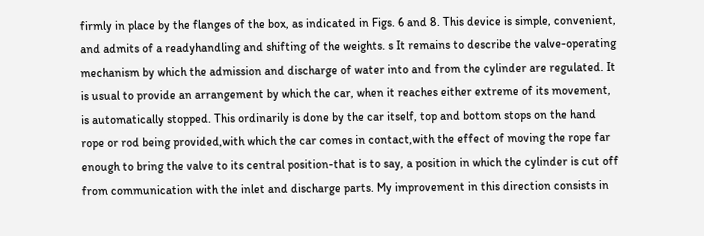firmly in place by the flanges of the box, as indicated in Figs. 6 and 8. This device is simple, convenient, and admits of a readyhandling and shifting of the weights. s It remains to describe the valve-operating mechanism by which the admission and discharge of water into and from the cylinder are regulated. It is usual to provide an arrangement by which the car, when it reaches either extreme of its movement, is automatically stopped. This ordinarily is done by the car itself, top and bottom stops on the hand rope or rod being provided,with which the car comes in contact,with the effect of moving the rope far enough to bring the valve to its central position-that is to say, a position in which the cylinder is cut off from communication with the inlet and discharge parts. My improvement in this direction consists in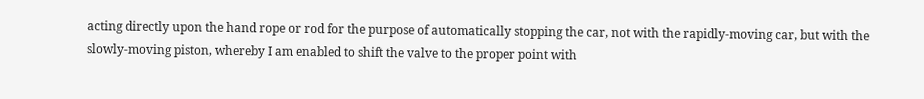acting directly upon the hand rope or rod for the purpose of automatically stopping the car, not with the rapidly-moving car, but with the slowly-moving piston, whereby I am enabled to shift the valve to the proper point with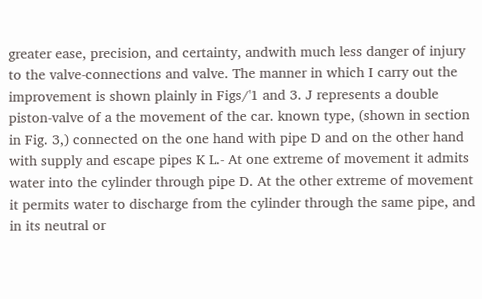greater ease, precision, and certainty, andwith much less danger of injury to the valve-connections and valve. The manner in which I carry out the improvement is shown plainly in Figs/'1 and 3. J represents a double piston-valve of a the movement of the car. known type, (shown in section in Fig. 3,) connected on the one hand with pipe D and on the other hand with supply and escape pipes K L.- At one extreme of movement it admits water into the cylinder through pipe D. At the other extreme of movement it permits water to discharge from the cylinder through the same pipe, and in its neutral or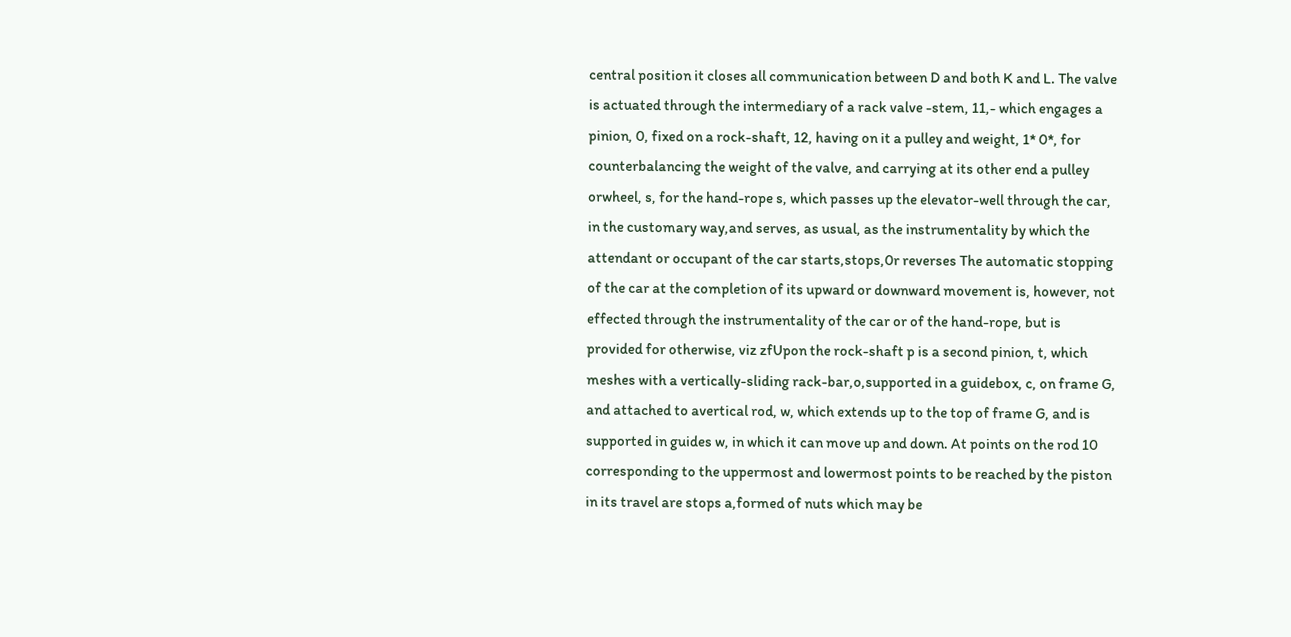central position it closes all communication between D and both K and L. The valve is actuated through the intermediary of a rack valve -stem, 11,- which engages a pinion, 0, fixed on a rock-shaft, 12, having on it a pulley and weight, 1* 0*, for counterbalancing the weight of the valve, and carrying at its other end a pulley orwheel, s, for the hand-rope s, which passes up the elevator-well through the car, in the customary way,and serves, as usual, as the instrumentality by which the attendant or occupant of the car starts,stops,0r reverses The automatic stopping of the car at the completion of its upward or downward movement is, however, not effected through the instrumentality of the car or of the hand-rope, but is provided for otherwise, viz zfUpon the rock-shaft p is a second pinion, t, which meshes with a vertically-sliding rack-bar,o,supported in a guidebox, c, on frame G, and attached to avertical rod, w, which extends up to the top of frame G, and is supported in guides w, in which it can move up and down. At points on the rod 10 corresponding to the uppermost and lowermost points to be reached by the piston in its travel are stops a,formed of nuts which may be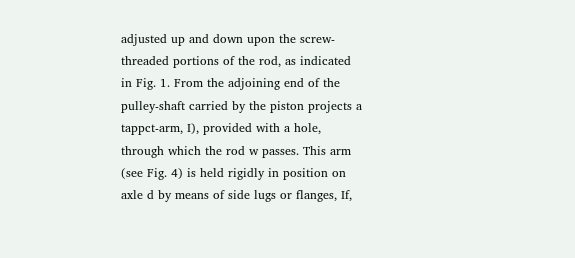adjusted up and down upon the screw-threaded portions of the rod, as indicated in Fig. 1. From the adjoining end of the pulley-shaft carried by the piston projects a tappct-arm, I), provided with a hole, through which the rod w passes. This arm (see Fig. 4) is held rigidly in position on axle d by means of side lugs or flanges, If,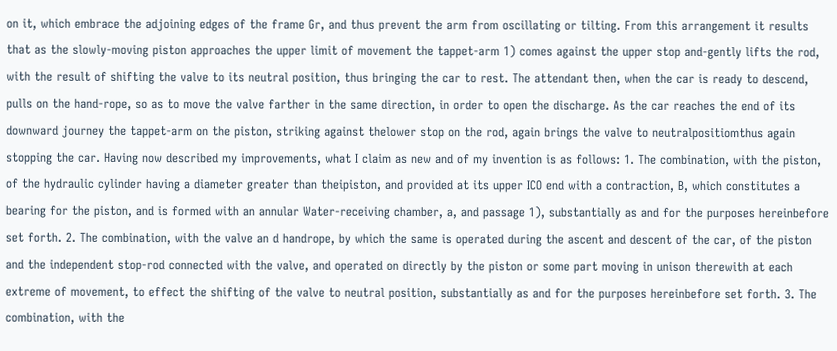on it, which embrace the adjoining edges of the frame Gr, and thus prevent the arm from oscillating or tilting. From this arrangement it results that as the slowly-moving piston approaches the upper limit of movement the tappet-arm 1) comes against the upper stop and-gently lifts the rod, with the result of shifting the valve to its neutral position, thus bringing the car to rest. The attendant then, when the car is ready to descend, pulls on the hand-rope, so as to move the valve farther in the same direction, in order to open the discharge. As the car reaches the end of its downward journey the tappet-arm on the piston, striking against thelower stop on the rod, again brings the valve to neutralpositiomthus again stopping the car. Having now described my improvements, what I claim as new and of my invention is as follows: 1. The combination, with the piston, of the hydraulic cylinder having a diameter greater than theipiston, and provided at its upper ICO end with a contraction, B, which constitutes a bearing for the piston, and is formed with an annular Water-receiving chamber, a, and passage 1), substantially as and for the purposes hereinbefore set forth. 2. The combination, with the valve an d handrope, by which the same is operated during the ascent and descent of the car, of the piston and the independent stop-rod connected with the valve, and operated on directly by the piston or some part moving in unison therewith at each extreme of movement, to effect the shifting of the valve to neutral position, substantially as and for the purposes hereinbefore set forth. 3. The combination, with the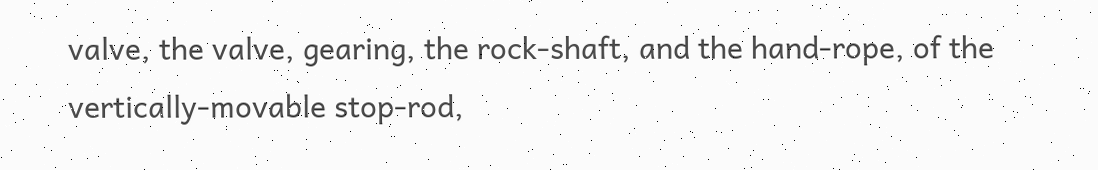valve, the valve, gearing, the rock-shaft, and the hand-rope, of the vertically-movable stop-rod,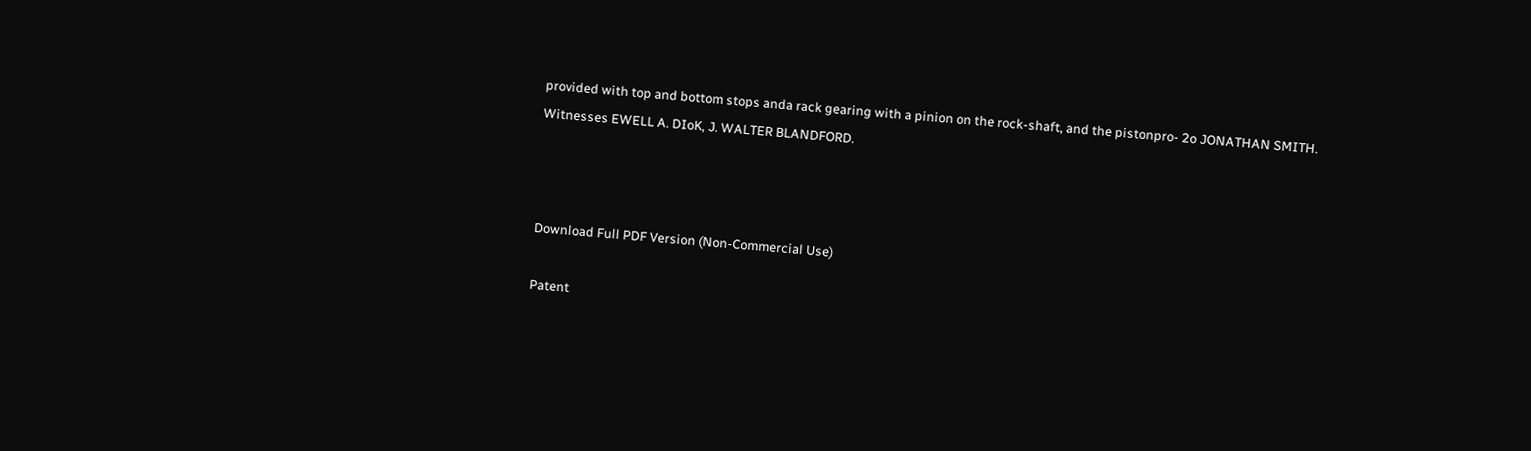provided with top and bottom stops anda rack gearing with a pinion on the rock-shaft, and the pistonpro- 2o JONATHAN SMITH. Witnesses EWELL A. DIoK, J. WALTER BLANDFORD.



Download Full PDF Version (Non-Commercial Use)

Patent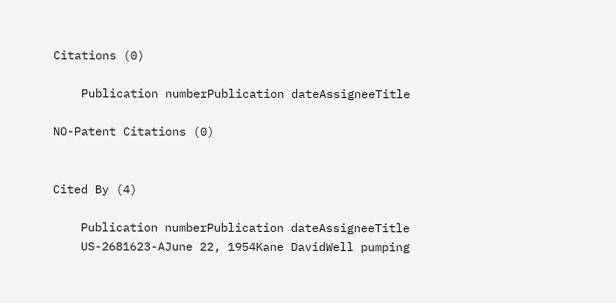Citations (0)

    Publication numberPublication dateAssigneeTitle

NO-Patent Citations (0)


Cited By (4)

    Publication numberPublication dateAssigneeTitle
    US-2681623-AJune 22, 1954Kane DavidWell pumping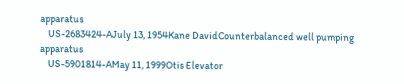apparatus
    US-2683424-AJuly 13, 1954Kane DavidCounterbalanced well pumping apparatus
    US-5901814-AMay 11, 1999Otis Elevator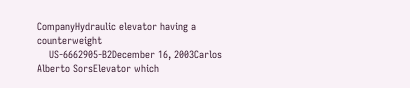CompanyHydraulic elevator having a counterweight
    US-6662905-B2December 16, 2003Carlos Alberto SorsElevator which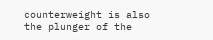counterweight is also the plunger of the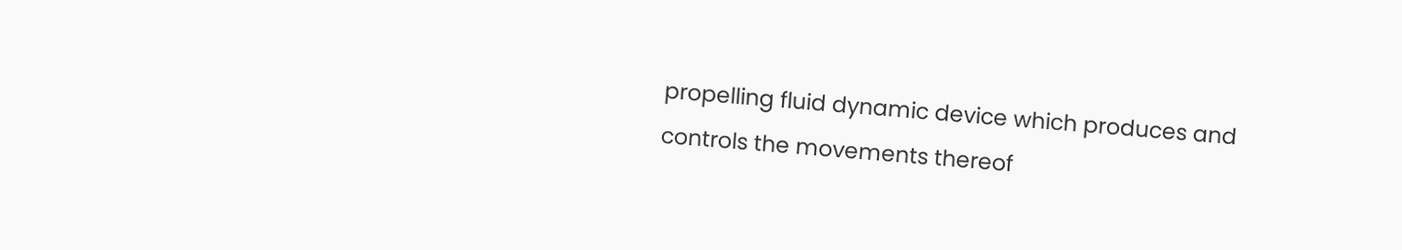propelling fluid dynamic device which produces and controls the movements thereof